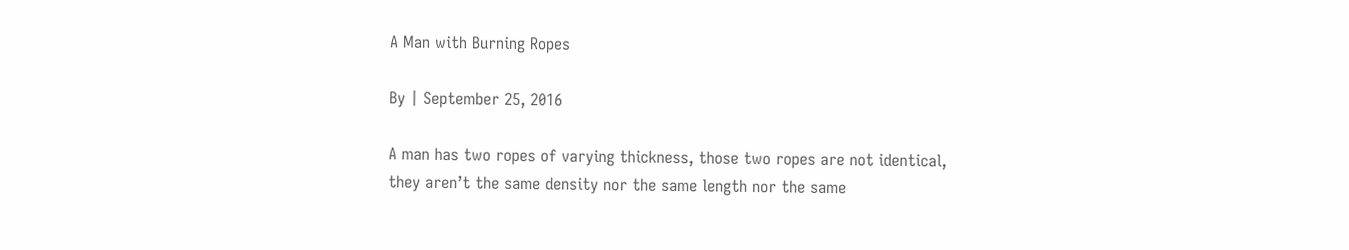A Man with Burning Ropes

By | September 25, 2016

A man has two ropes of varying thickness, those two ropes are not identical, they aren’t the same density nor the same length nor the same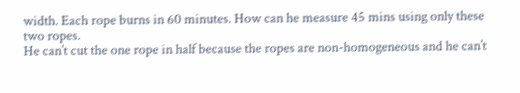width. Each rope burns in 60 minutes. How can he measure 45 mins using only these two ropes.
He can’t cut the one rope in half because the ropes are non-homogeneous and he can’t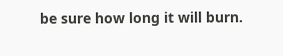be sure how long it will burn.